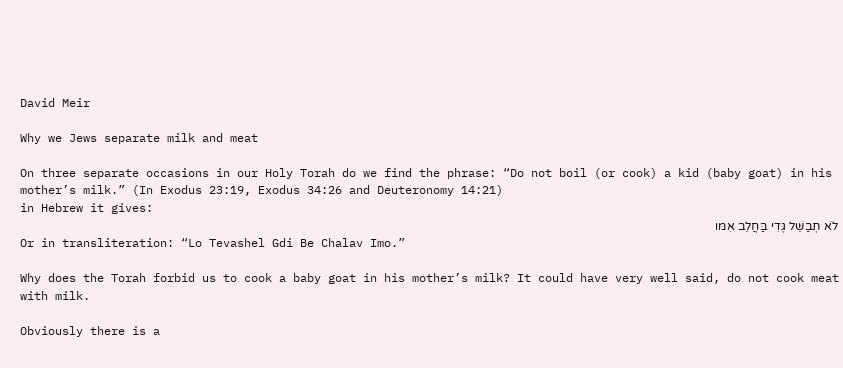David Meir

Why we Jews separate milk and meat

On three separate occasions in our Holy Torah do we find the phrase: “Do not boil (or cook) a kid (baby goat) in his mother’s milk.” (In Exodus 23:19, Exodus 34:26 and Deuteronomy 14:21)
in Hebrew it gives:
לֹא תְבַשֵּׁל גְּדִי בַּחֲלֵב אִמּו
Or in transliteration: “Lo Tevashel Gdi Be Chalav Imo.”

Why does the Torah forbid us to cook a baby goat in his mother’s milk? It could have very well said, do not cook meat with milk.

Obviously there is a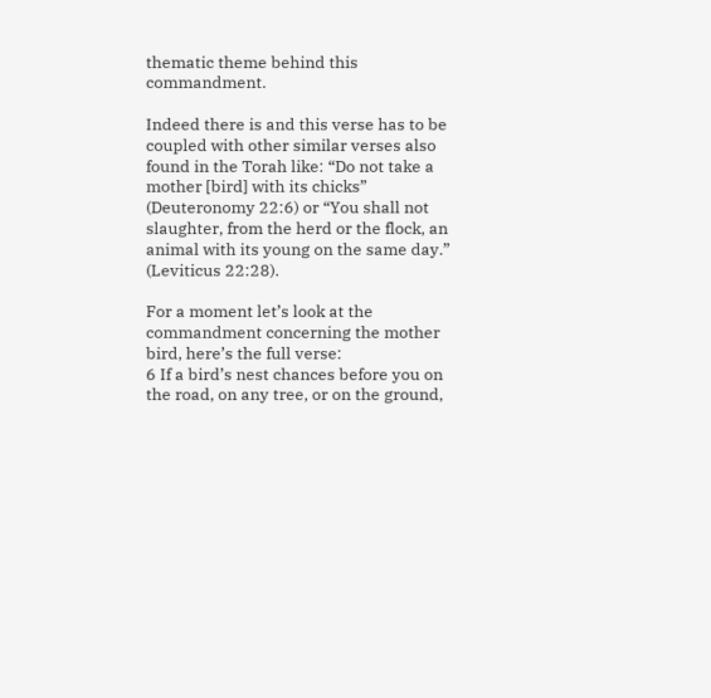thematic theme behind this commandment.

Indeed there is and this verse has to be coupled with other similar verses also found in the Torah like: “Do not take a mother [bird] with its chicks” (Deuteronomy 22:6) or “You shall not slaughter, from the herd or the flock, an animal with its young on the same day.” (Leviticus 22:28).

For a moment let’s look at the commandment concerning the mother bird, here’s the full verse:
6 If a bird’s nest chances before you on the road, on any tree, or on the ground,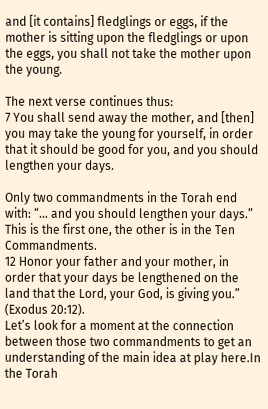and [it contains] fledglings or eggs, if the mother is sitting upon the fledglings or upon the eggs, you shall not take the mother upon the young.

The next verse continues thus:
7 You shall send away the mother, and [then] you may take the young for yourself, in order that it should be good for you, and you should lengthen your days.

Only two commandments in the Torah end with: “… and you should lengthen your days.”
This is the first one, the other is in the Ten Commandments.
12 Honor your father and your mother, in order that your days be lengthened on the land that the Lord, your God, is giving you.” (Exodus 20:12).
Let’s look for a moment at the connection between those two commandments to get an understanding of the main idea at play here.In the Torah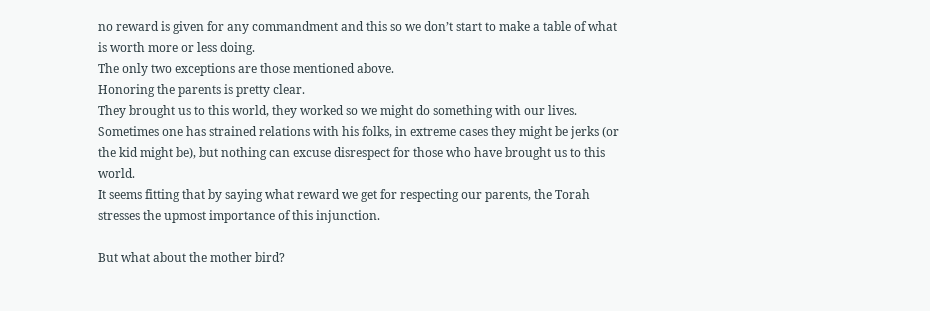no reward is given for any commandment and this so we don’t start to make a table of what is worth more or less doing.
The only two exceptions are those mentioned above.
Honoring the parents is pretty clear.
They brought us to this world, they worked so we might do something with our lives.
Sometimes one has strained relations with his folks, in extreme cases they might be jerks (or the kid might be), but nothing can excuse disrespect for those who have brought us to this world.
It seems fitting that by saying what reward we get for respecting our parents, the Torah stresses the upmost importance of this injunction.

But what about the mother bird?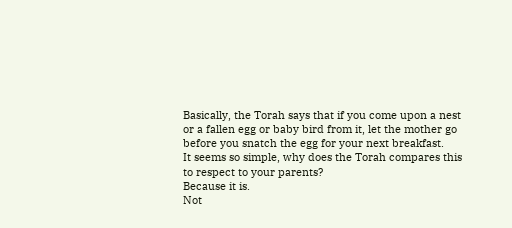Basically, the Torah says that if you come upon a nest or a fallen egg or baby bird from it, let the mother go before you snatch the egg for your next breakfast.
It seems so simple, why does the Torah compares this to respect to your parents?
Because it is.
Not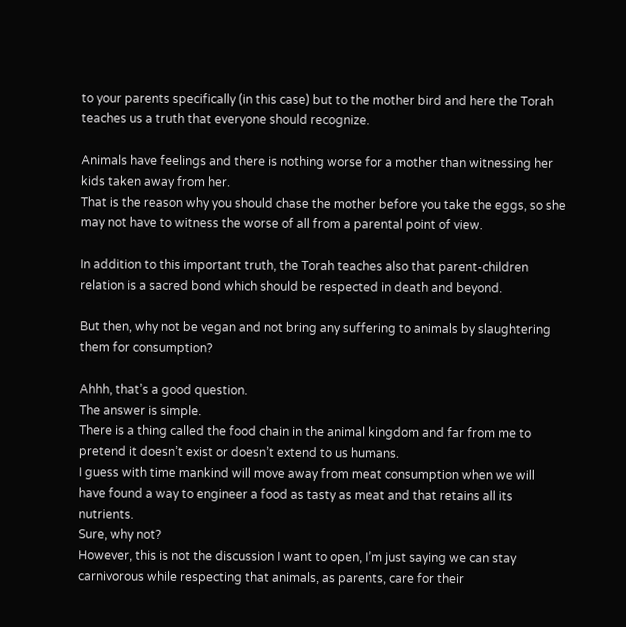to your parents specifically (in this case) but to the mother bird and here the Torah teaches us a truth that everyone should recognize.

Animals have feelings and there is nothing worse for a mother than witnessing her kids taken away from her.
That is the reason why you should chase the mother before you take the eggs, so she may not have to witness the worse of all from a parental point of view.

In addition to this important truth, the Torah teaches also that parent-children relation is a sacred bond which should be respected in death and beyond.

But then, why not be vegan and not bring any suffering to animals by slaughtering them for consumption?

Ahhh, that’s a good question.
The answer is simple.
There is a thing called the food chain in the animal kingdom and far from me to pretend it doesn’t exist or doesn’t extend to us humans.
I guess with time mankind will move away from meat consumption when we will have found a way to engineer a food as tasty as meat and that retains all its nutrients.
Sure, why not?
However, this is not the discussion I want to open, I’m just saying we can stay carnivorous while respecting that animals, as parents, care for their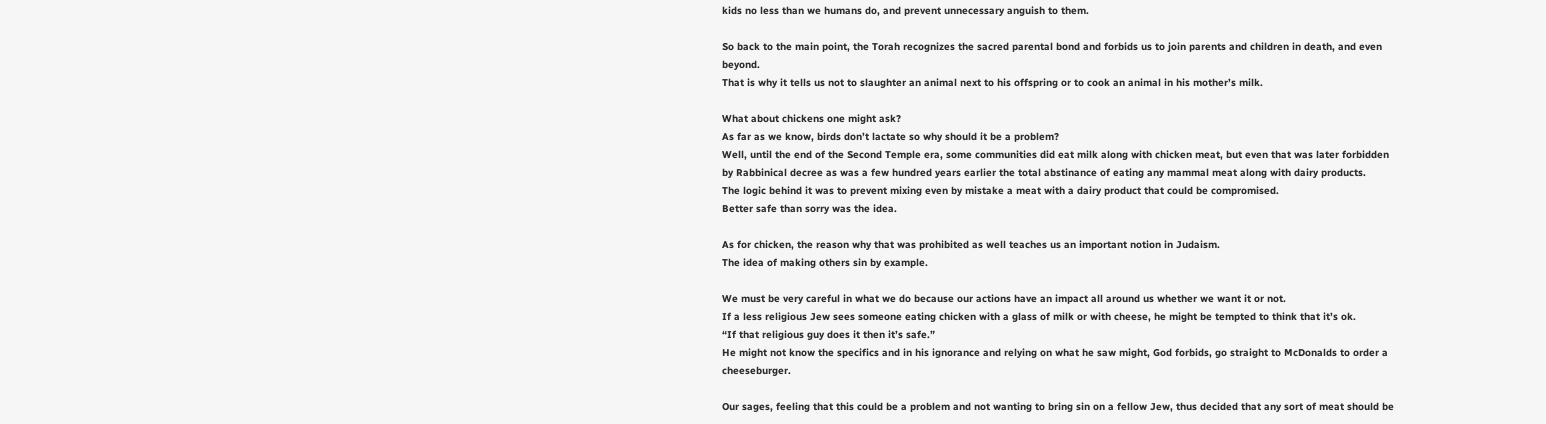kids no less than we humans do, and prevent unnecessary anguish to them.

So back to the main point, the Torah recognizes the sacred parental bond and forbids us to join parents and children in death, and even beyond.
That is why it tells us not to slaughter an animal next to his offspring or to cook an animal in his mother’s milk.

What about chickens one might ask?
As far as we know, birds don’t lactate so why should it be a problem?
Well, until the end of the Second Temple era, some communities did eat milk along with chicken meat, but even that was later forbidden by Rabbinical decree as was a few hundred years earlier the total abstinance of eating any mammal meat along with dairy products.
The logic behind it was to prevent mixing even by mistake a meat with a dairy product that could be compromised.
Better safe than sorry was the idea.

As for chicken, the reason why that was prohibited as well teaches us an important notion in Judaism.
The idea of making others sin by example.

We must be very careful in what we do because our actions have an impact all around us whether we want it or not.
If a less religious Jew sees someone eating chicken with a glass of milk or with cheese, he might be tempted to think that it’s ok.
“If that religious guy does it then it’s safe.”
He might not know the specifics and in his ignorance and relying on what he saw might, God forbids, go straight to McDonalds to order a cheeseburger.

Our sages, feeling that this could be a problem and not wanting to bring sin on a fellow Jew, thus decided that any sort of meat should be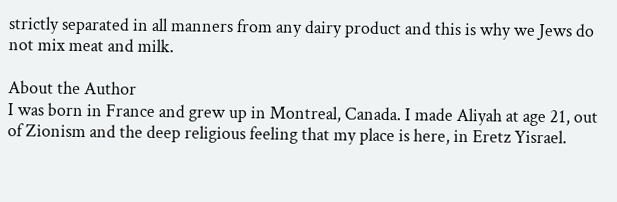strictly separated in all manners from any dairy product and this is why we Jews do not mix meat and milk.

About the Author
I was born in France and grew up in Montreal, Canada. I made Aliyah at age 21, out of Zionism and the deep religious feeling that my place is here, in Eretz Yisrael.